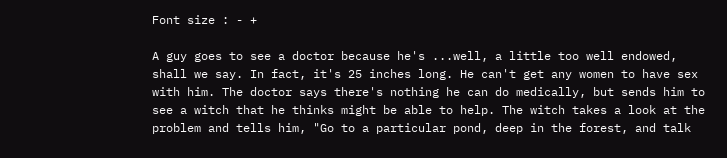Font size : - +

A guy goes to see a doctor because he's ...well, a little too well endowed, shall we say. In fact, it's 25 inches long. He can't get any women to have sex with him. The doctor says there's nothing he can do medically, but sends him to see a witch that he thinks might be able to help. The witch takes a look at the problem and tells him, "Go to a particular pond, deep in the forest, and talk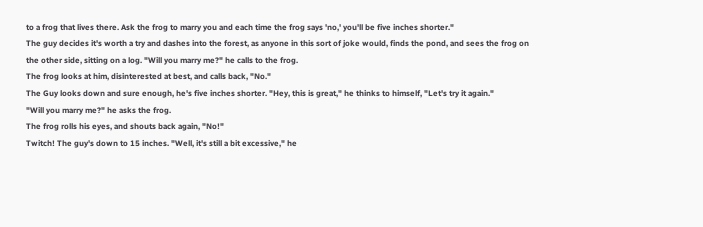to a frog that lives there. Ask the frog to marry you and each time the frog says 'no,' you'll be five inches shorter."
The guy decides it's worth a try and dashes into the forest, as anyone in this sort of joke would, finds the pond, and sees the frog on the other side, sitting on a log. "Will you marry me?" he calls to the frog.
The frog looks at him, disinterested at best, and calls back, "No."
The Guy looks down and sure enough, he's five inches shorter. "Hey, this is great," he thinks to himself, "Let's try it again."
"Will you marry me?" he asks the frog.
The frog rolls his eyes, and shouts back again, "No!"
Twitch! The guy's down to 15 inches. "Well, it's still a bit excessive," he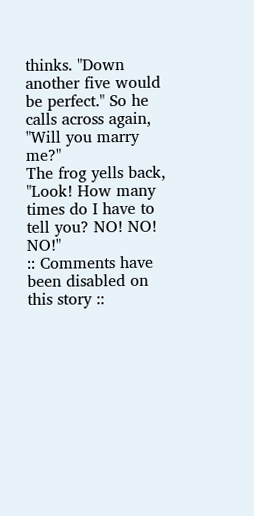thinks. "Down another five would be perfect." So he calls across again, "Will you marry me?"
The frog yells back, "Look! How many times do I have to tell you? NO! NO! NO!"
:: Comments have been disabled on this story ::